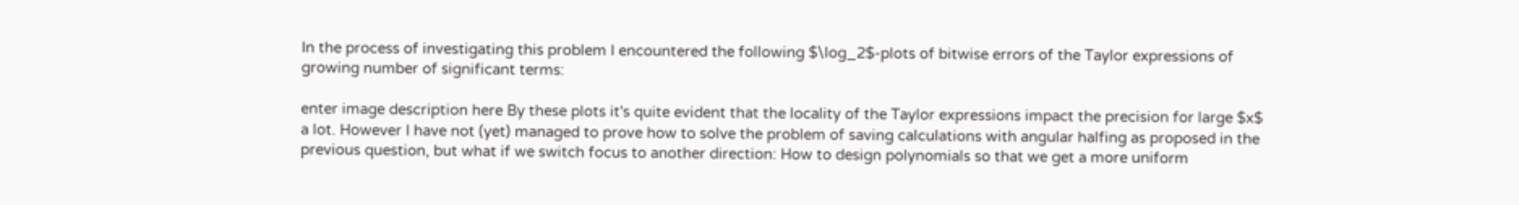In the process of investigating this problem I encountered the following $\log_2$-plots of bitwise errors of the Taylor expressions of growing number of significant terms:

enter image description here By these plots it's quite evident that the locality of the Taylor expressions impact the precision for large $x$ a lot. However I have not (yet) managed to prove how to solve the problem of saving calculations with angular halfing as proposed in the previous question, but what if we switch focus to another direction: How to design polynomials so that we get a more uniform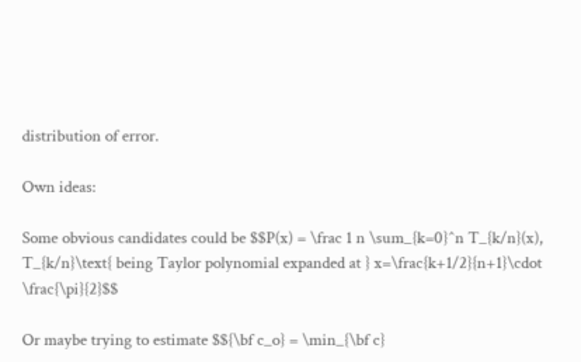distribution of error.

Own ideas:

Some obvious candidates could be $$P(x) = \frac 1 n \sum_{k=0}^n T_{k/n}(x), T_{k/n}\text{ being Taylor polynomial expanded at } x=\frac{k+1/2}{n+1}\cdot \frac{\pi}{2}$$

Or maybe trying to estimate $${\bf c_o} = \min_{\bf c}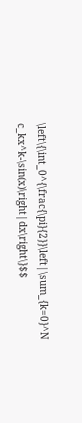\left\{\int_0^{\frac{\pi}{2}}\left|\sum_{k=0}^N c_kx^k-\sin(x)\right|dx\right\}$$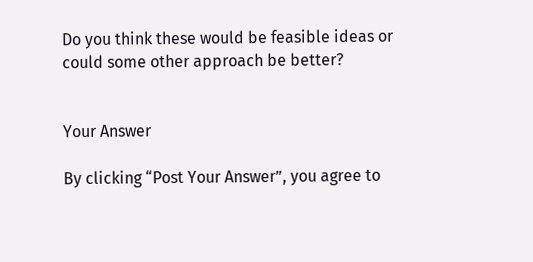Do you think these would be feasible ideas or could some other approach be better?


Your Answer

By clicking “Post Your Answer”, you agree to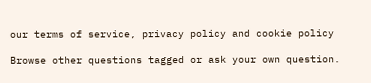our terms of service, privacy policy and cookie policy

Browse other questions tagged or ask your own question.